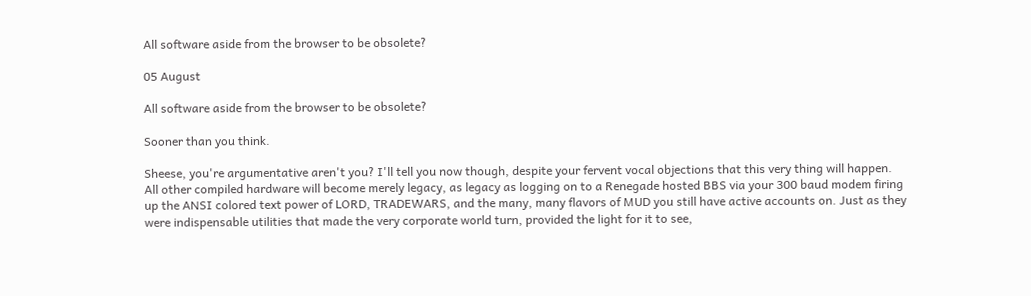All software aside from the browser to be obsolete?

05 August

All software aside from the browser to be obsolete?

Sooner than you think.

Sheese, you're argumentative aren't you? I'll tell you now though, despite your fervent vocal objections that this very thing will happen. All other compiled hardware will become merely legacy, as legacy as logging on to a Renegade hosted BBS via your 300 baud modem firing up the ANSI colored text power of LORD, TRADEWARS, and the many, many flavors of MUD you still have active accounts on. Just as they were indispensable utilities that made the very corporate world turn, provided the light for it to see,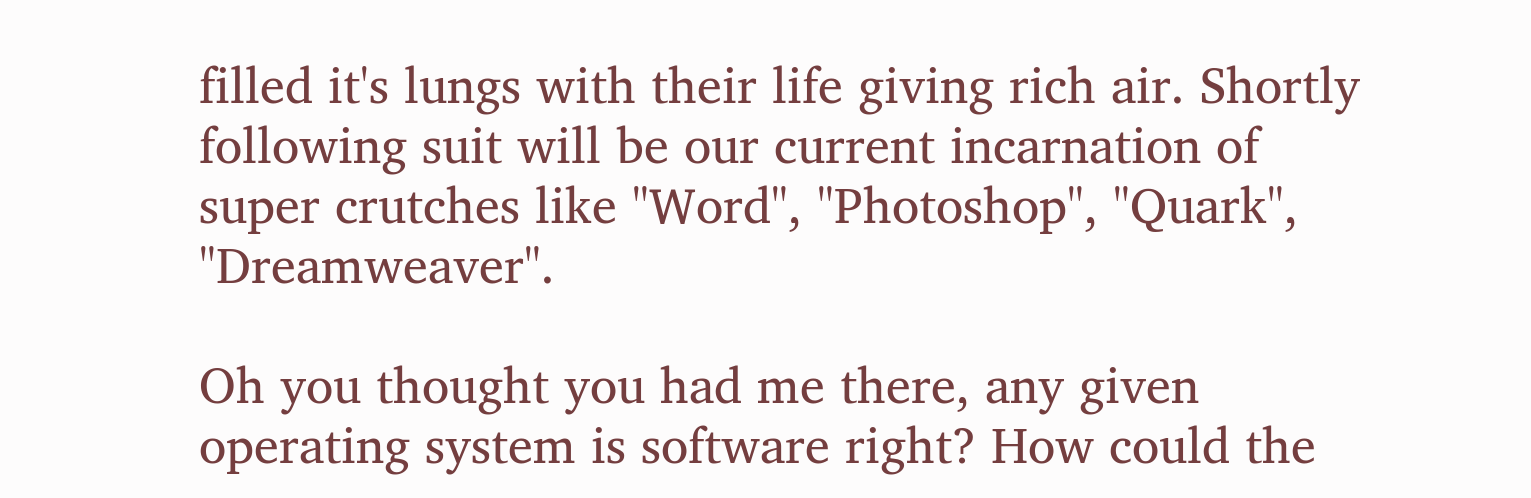filled it's lungs with their life giving rich air. Shortly following suit will be our current incarnation of super crutches like "Word", "Photoshop", "Quark", "Dreamweaver".

Oh you thought you had me there, any given operating system is software right? How could the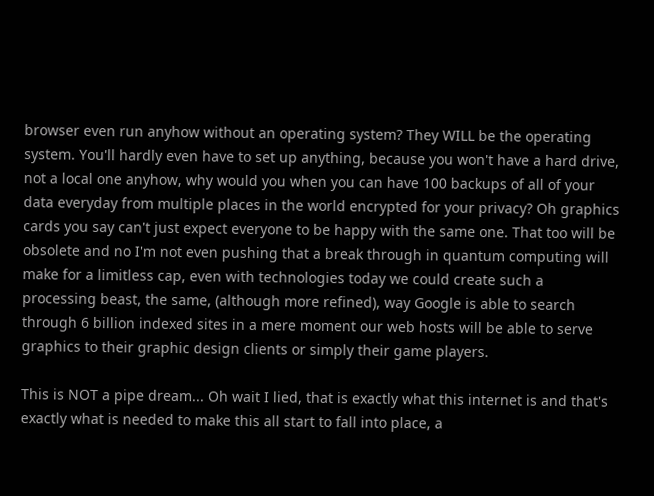browser even run anyhow without an operating system? They WILL be the operating system. You'll hardly even have to set up anything, because you won't have a hard drive, not a local one anyhow, why would you when you can have 100 backups of all of your data everyday from multiple places in the world encrypted for your privacy? Oh graphics cards you say can't just expect everyone to be happy with the same one. That too will be obsolete and no I'm not even pushing that a break through in quantum computing will make for a limitless cap, even with technologies today we could create such a processing beast, the same, (although more refined), way Google is able to search through 6 billion indexed sites in a mere moment our web hosts will be able to serve graphics to their graphic design clients or simply their game players.

This is NOT a pipe dream... Oh wait I lied, that is exactly what this internet is and that's exactly what is needed to make this all start to fall into place, a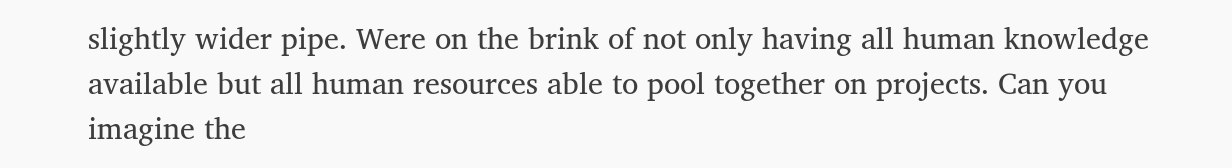slightly wider pipe. Were on the brink of not only having all human knowledge available but all human resources able to pool together on projects. Can you imagine the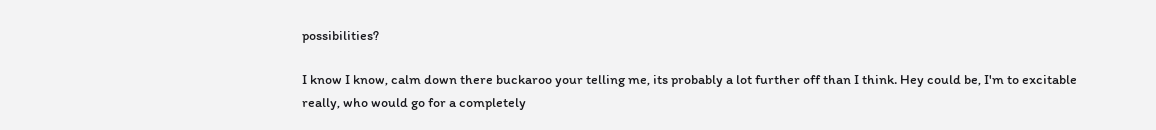possibilities?

I know I know, calm down there buckaroo your telling me, its probably a lot further off than I think. Hey could be, I'm to excitable really, who would go for a completely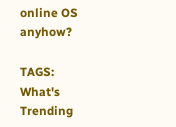online OS anyhow?

TAGS: What's Trending